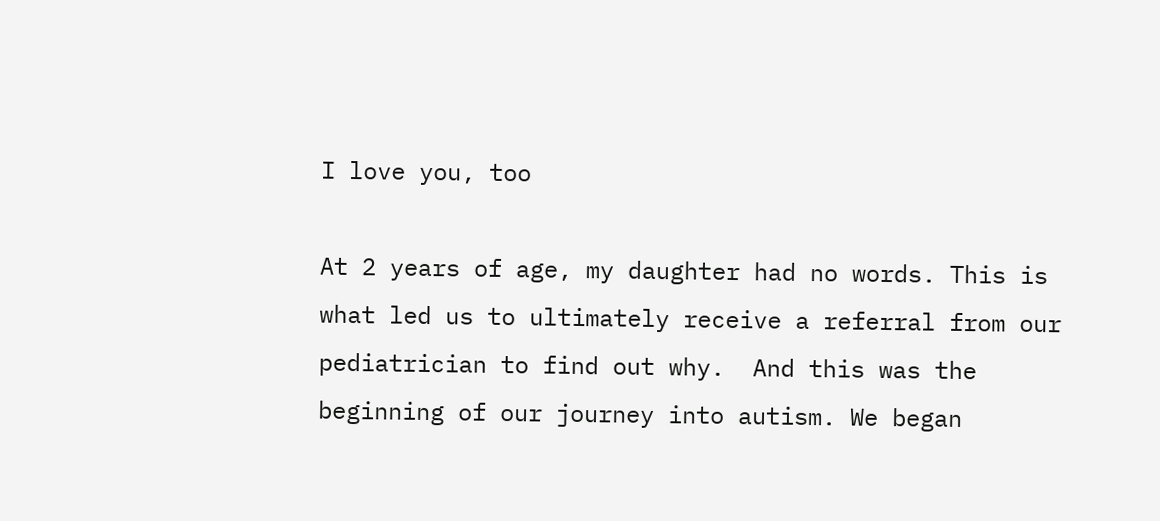I love you, too

At 2 years of age, my daughter had no words. This is what led us to ultimately receive a referral from our pediatrician to find out why.  And this was the beginning of our journey into autism. We began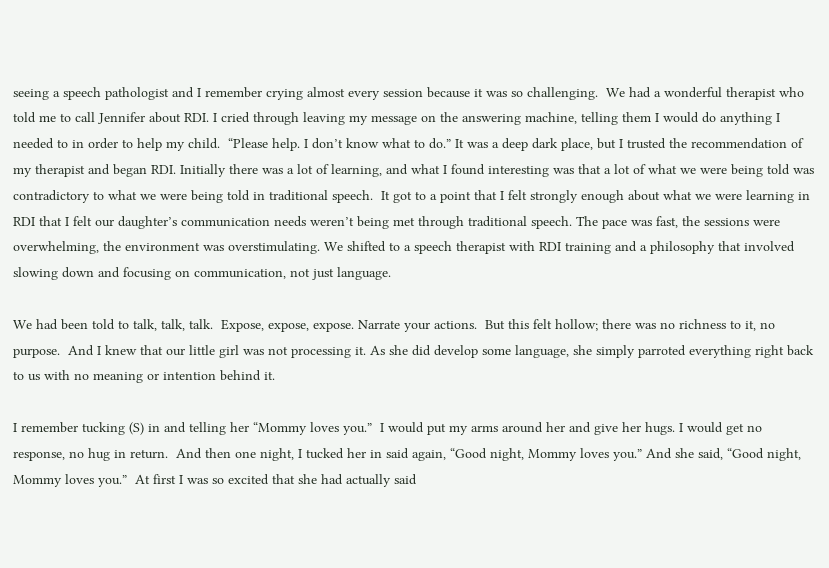seeing a speech pathologist and I remember crying almost every session because it was so challenging.  We had a wonderful therapist who told me to call Jennifer about RDI. I cried through leaving my message on the answering machine, telling them I would do anything I needed to in order to help my child.  “Please help. I don’t know what to do.” It was a deep dark place, but I trusted the recommendation of my therapist and began RDI. Initially there was a lot of learning, and what I found interesting was that a lot of what we were being told was contradictory to what we were being told in traditional speech.  It got to a point that I felt strongly enough about what we were learning in RDI that I felt our daughter’s communication needs weren’t being met through traditional speech. The pace was fast, the sessions were overwhelming, the environment was overstimulating. We shifted to a speech therapist with RDI training and a philosophy that involved slowing down and focusing on communication, not just language.

We had been told to talk, talk, talk.  Expose, expose, expose. Narrate your actions.  But this felt hollow; there was no richness to it, no purpose.  And I knew that our little girl was not processing it. As she did develop some language, she simply parroted everything right back to us with no meaning or intention behind it.

I remember tucking (S) in and telling her “Mommy loves you.”  I would put my arms around her and give her hugs. I would get no response, no hug in return.  And then one night, I tucked her in said again, “Good night, Mommy loves you.” And she said, “Good night, Mommy loves you.”  At first I was so excited that she had actually said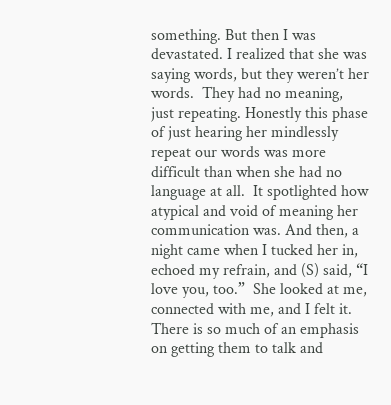something. But then I was devastated. I realized that she was saying words, but they weren’t her words.  They had no meaning, just repeating. Honestly this phase of just hearing her mindlessly repeat our words was more difficult than when she had no language at all.  It spotlighted how atypical and void of meaning her communication was. And then, a night came when I tucked her in, echoed my refrain, and (S) said, “I love you, too.”  She looked at me, connected with me, and I felt it. There is so much of an emphasis on getting them to talk and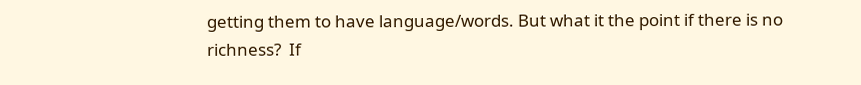getting them to have language/words. But what it the point if there is no richness?  If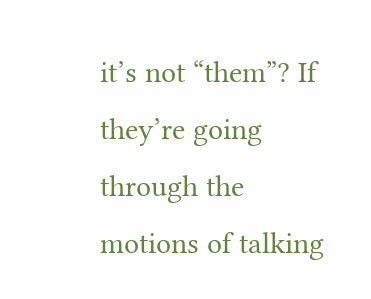it’s not “them”? If they’re going through the motions of talking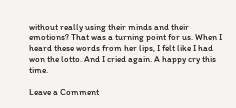without really using their minds and their emotions? That was a turning point for us. When I heard these words from her lips, I felt like I had won the lotto. And I cried again. A happy cry this time.

Leave a Comment